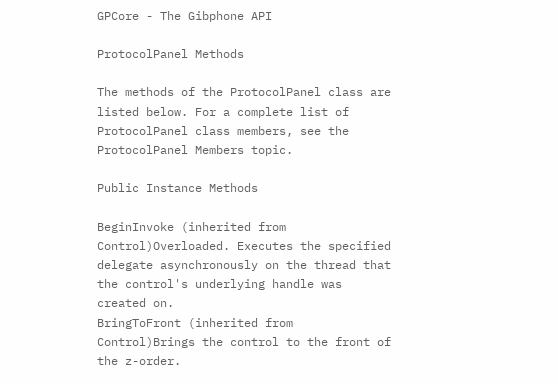GPCore - The Gibphone API

ProtocolPanel Methods

The methods of the ProtocolPanel class are listed below. For a complete list of ProtocolPanel class members, see the ProtocolPanel Members topic.

Public Instance Methods

BeginInvoke (inherited from Control)Overloaded. Executes the specified delegate asynchronously on the thread that the control's underlying handle was created on.
BringToFront (inherited from Control)Brings the control to the front of the z-order.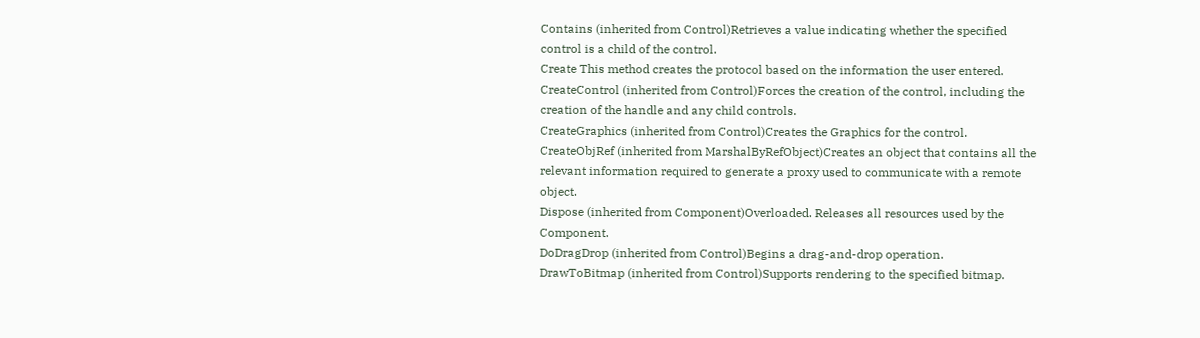Contains (inherited from Control)Retrieves a value indicating whether the specified control is a child of the control.
Create This method creates the protocol based on the information the user entered.
CreateControl (inherited from Control)Forces the creation of the control, including the creation of the handle and any child controls.
CreateGraphics (inherited from Control)Creates the Graphics for the control.
CreateObjRef (inherited from MarshalByRefObject)Creates an object that contains all the relevant information required to generate a proxy used to communicate with a remote object.
Dispose (inherited from Component)Overloaded. Releases all resources used by the Component.
DoDragDrop (inherited from Control)Begins a drag-and-drop operation.
DrawToBitmap (inherited from Control)Supports rendering to the specified bitmap.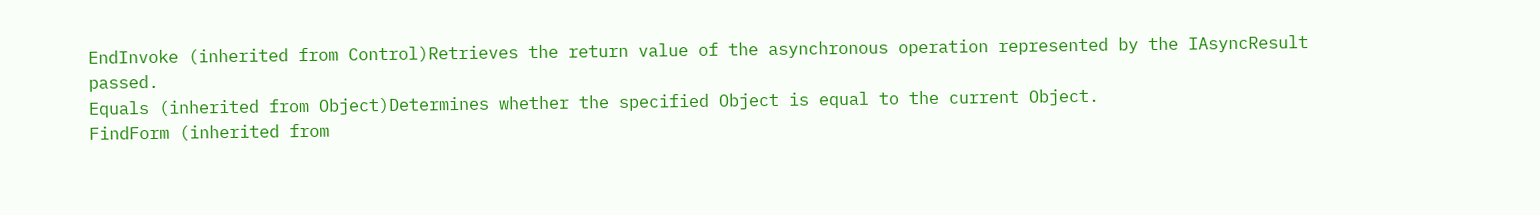EndInvoke (inherited from Control)Retrieves the return value of the asynchronous operation represented by the IAsyncResult passed.
Equals (inherited from Object)Determines whether the specified Object is equal to the current Object.
FindForm (inherited from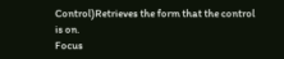Control)Retrieves the form that the control is on.
Focus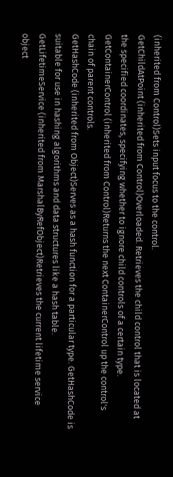(inherited from Control)Sets input focus to the control.
GetChildAtPoint (inherited from Control)Overloaded. Retrieves the child control that is located at the specified coordinates, specifying whether to ignore child controls of a certain type.
GetContainerControl (inherited from Control)Returns the next ContainerControl up the control's chain of parent controls.
GetHashCode (inherited from Object)Serves as a hash function for a particular type. GetHashCode is suitable for use in hashing algorithms and data structures like a hash table.
GetLifetimeService (inherited from MarshalByRefObject)Retrieves the current lifetime service object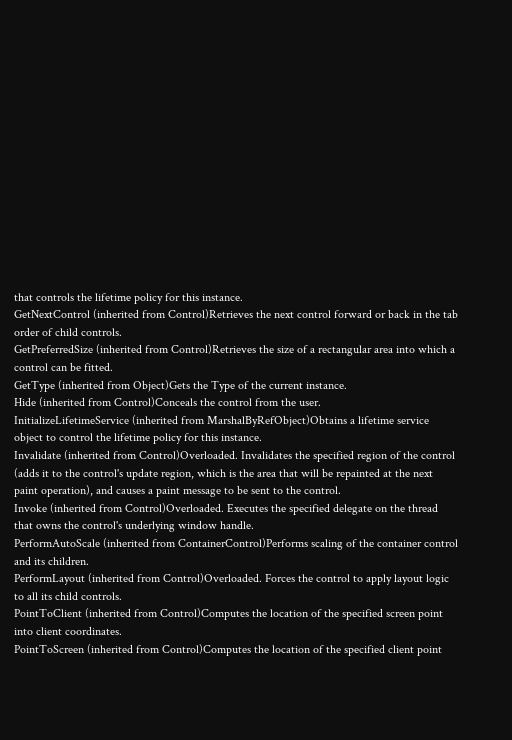that controls the lifetime policy for this instance.
GetNextControl (inherited from Control)Retrieves the next control forward or back in the tab order of child controls.
GetPreferredSize (inherited from Control)Retrieves the size of a rectangular area into which a control can be fitted.
GetType (inherited from Object)Gets the Type of the current instance.
Hide (inherited from Control)Conceals the control from the user.
InitializeLifetimeService (inherited from MarshalByRefObject)Obtains a lifetime service object to control the lifetime policy for this instance.
Invalidate (inherited from Control)Overloaded. Invalidates the specified region of the control (adds it to the control's update region, which is the area that will be repainted at the next paint operation), and causes a paint message to be sent to the control.
Invoke (inherited from Control)Overloaded. Executes the specified delegate on the thread that owns the control's underlying window handle.
PerformAutoScale (inherited from ContainerControl)Performs scaling of the container control and its children.
PerformLayout (inherited from Control)Overloaded. Forces the control to apply layout logic to all its child controls.
PointToClient (inherited from Control)Computes the location of the specified screen point into client coordinates.
PointToScreen (inherited from Control)Computes the location of the specified client point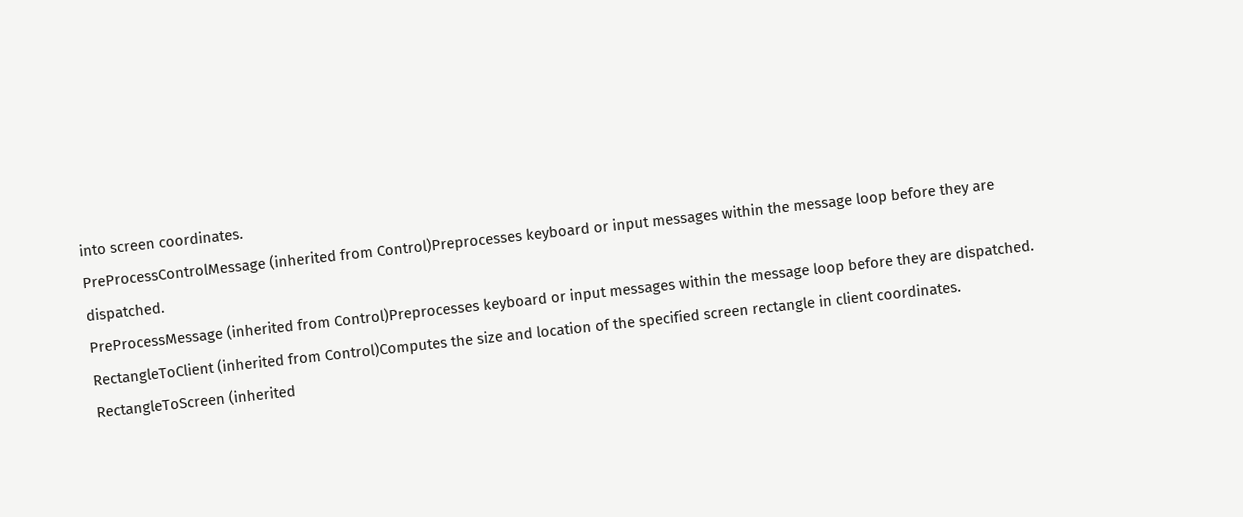into screen coordinates.
PreProcessControlMessage (inherited from Control)Preprocesses keyboard or input messages within the message loop before they are dispatched.
PreProcessMessage (inherited from Control)Preprocesses keyboard or input messages within the message loop before they are dispatched.
RectangleToClient (inherited from Control)Computes the size and location of the specified screen rectangle in client coordinates.
RectangleToScreen (inherited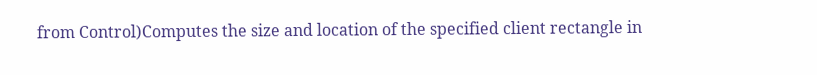from Control)Computes the size and location of the specified client rectangle in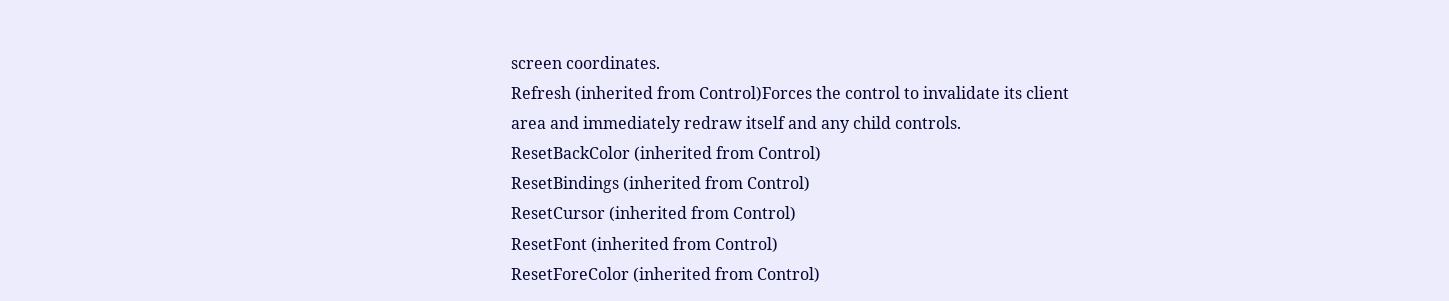screen coordinates.
Refresh (inherited from Control)Forces the control to invalidate its client area and immediately redraw itself and any child controls.
ResetBackColor (inherited from Control)
ResetBindings (inherited from Control)
ResetCursor (inherited from Control)
ResetFont (inherited from Control)
ResetForeColor (inherited from Control)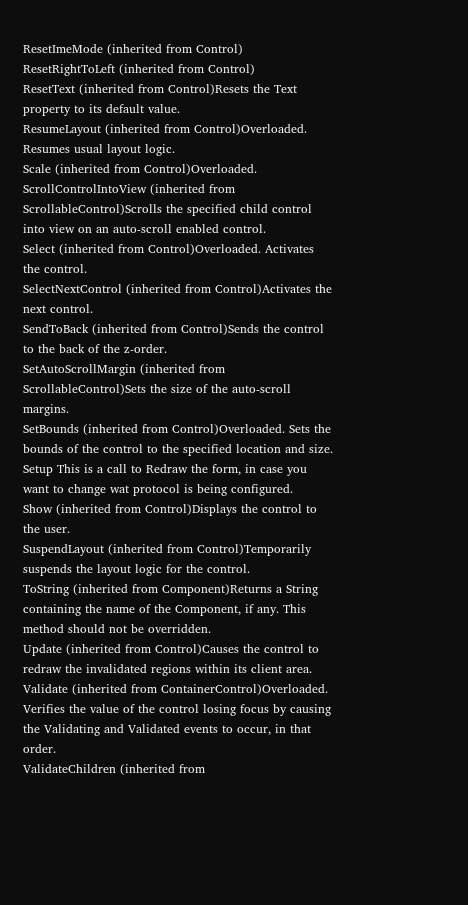ResetImeMode (inherited from Control)
ResetRightToLeft (inherited from Control)
ResetText (inherited from Control)Resets the Text property to its default value.
ResumeLayout (inherited from Control)Overloaded. Resumes usual layout logic.
Scale (inherited from Control)Overloaded.
ScrollControlIntoView (inherited from ScrollableControl)Scrolls the specified child control into view on an auto-scroll enabled control.
Select (inherited from Control)Overloaded. Activates the control.
SelectNextControl (inherited from Control)Activates the next control.
SendToBack (inherited from Control)Sends the control to the back of the z-order.
SetAutoScrollMargin (inherited from ScrollableControl)Sets the size of the auto-scroll margins.
SetBounds (inherited from Control)Overloaded. Sets the bounds of the control to the specified location and size.
Setup This is a call to Redraw the form, in case you want to change wat protocol is being configured.
Show (inherited from Control)Displays the control to the user.
SuspendLayout (inherited from Control)Temporarily suspends the layout logic for the control.
ToString (inherited from Component)Returns a String containing the name of the Component, if any. This method should not be overridden.
Update (inherited from Control)Causes the control to redraw the invalidated regions within its client area.
Validate (inherited from ContainerControl)Overloaded. Verifies the value of the control losing focus by causing the Validating and Validated events to occur, in that order.
ValidateChildren (inherited from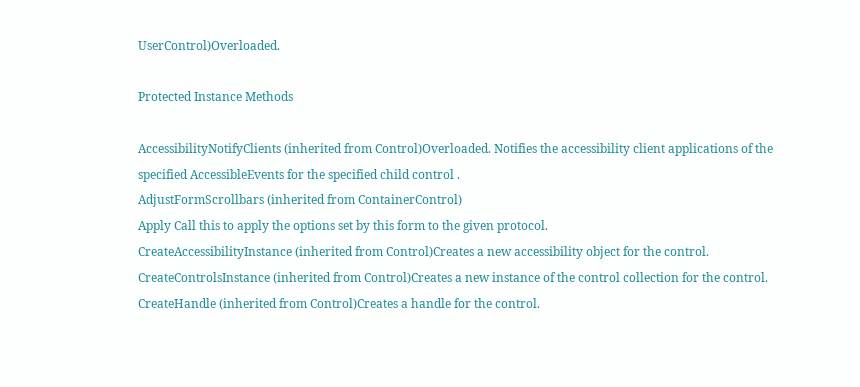UserControl)Overloaded.

Protected Instance Methods

AccessibilityNotifyClients (inherited from Control)Overloaded. Notifies the accessibility client applications of the specified AccessibleEvents for the specified child control .
AdjustFormScrollbars (inherited from ContainerControl)
Apply Call this to apply the options set by this form to the given protocol.
CreateAccessibilityInstance (inherited from Control)Creates a new accessibility object for the control.
CreateControlsInstance (inherited from Control)Creates a new instance of the control collection for the control.
CreateHandle (inherited from Control)Creates a handle for the control.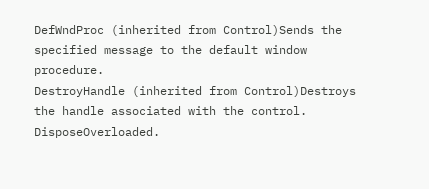DefWndProc (inherited from Control)Sends the specified message to the default window procedure.
DestroyHandle (inherited from Control)Destroys the handle associated with the control.
DisposeOverloaded.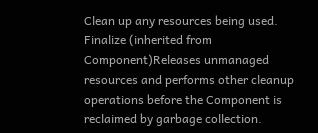Clean up any resources being used.
Finalize (inherited from Component)Releases unmanaged resources and performs other cleanup operations before the Component is reclaimed by garbage collection.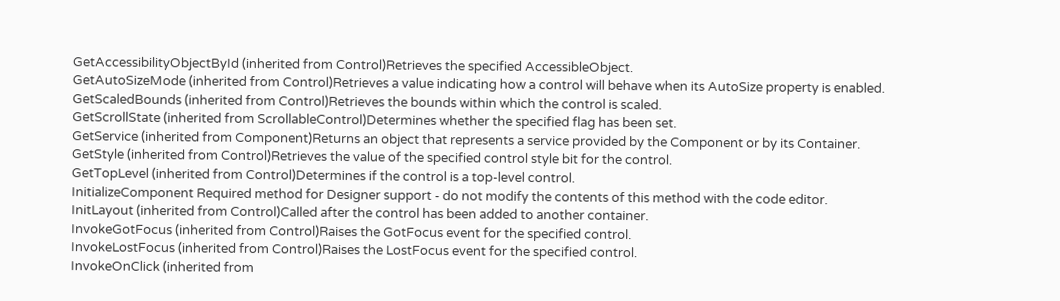GetAccessibilityObjectById (inherited from Control)Retrieves the specified AccessibleObject.
GetAutoSizeMode (inherited from Control)Retrieves a value indicating how a control will behave when its AutoSize property is enabled.
GetScaledBounds (inherited from Control)Retrieves the bounds within which the control is scaled.
GetScrollState (inherited from ScrollableControl)Determines whether the specified flag has been set.
GetService (inherited from Component)Returns an object that represents a service provided by the Component or by its Container.
GetStyle (inherited from Control)Retrieves the value of the specified control style bit for the control.
GetTopLevel (inherited from Control)Determines if the control is a top-level control.
InitializeComponent Required method for Designer support - do not modify the contents of this method with the code editor.
InitLayout (inherited from Control)Called after the control has been added to another container.
InvokeGotFocus (inherited from Control)Raises the GotFocus event for the specified control.
InvokeLostFocus (inherited from Control)Raises the LostFocus event for the specified control.
InvokeOnClick (inherited from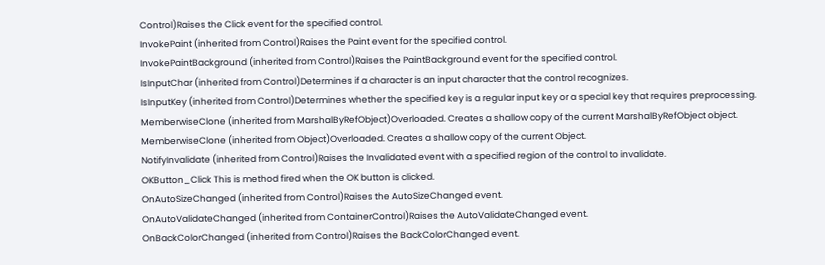Control)Raises the Click event for the specified control.
InvokePaint (inherited from Control)Raises the Paint event for the specified control.
InvokePaintBackground (inherited from Control)Raises the PaintBackground event for the specified control.
IsInputChar (inherited from Control)Determines if a character is an input character that the control recognizes.
IsInputKey (inherited from Control)Determines whether the specified key is a regular input key or a special key that requires preprocessing.
MemberwiseClone (inherited from MarshalByRefObject)Overloaded. Creates a shallow copy of the current MarshalByRefObject object.
MemberwiseClone (inherited from Object)Overloaded. Creates a shallow copy of the current Object.
NotifyInvalidate (inherited from Control)Raises the Invalidated event with a specified region of the control to invalidate.
OKButton_Click This is method fired when the OK button is clicked.
OnAutoSizeChanged (inherited from Control)Raises the AutoSizeChanged event.
OnAutoValidateChanged (inherited from ContainerControl)Raises the AutoValidateChanged event.
OnBackColorChanged (inherited from Control)Raises the BackColorChanged event.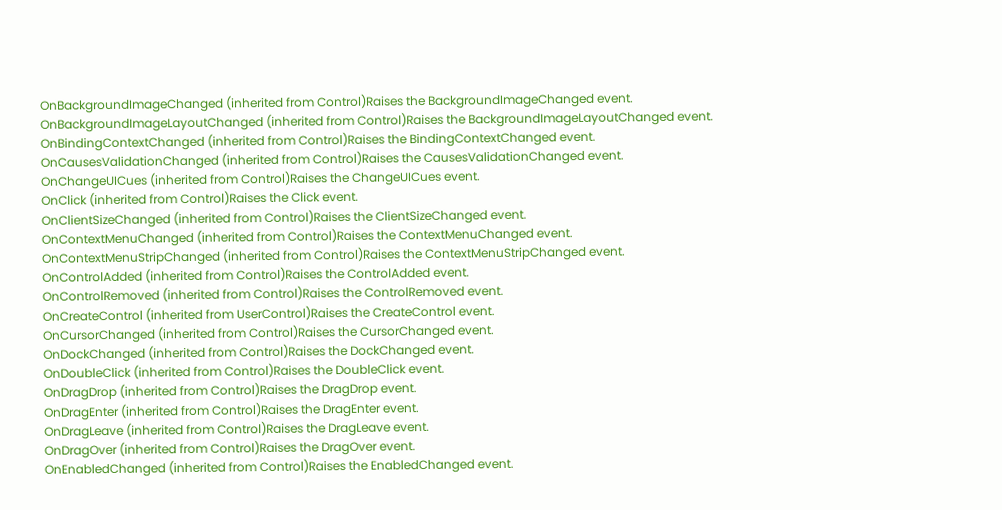OnBackgroundImageChanged (inherited from Control)Raises the BackgroundImageChanged event.
OnBackgroundImageLayoutChanged (inherited from Control)Raises the BackgroundImageLayoutChanged event.
OnBindingContextChanged (inherited from Control)Raises the BindingContextChanged event.
OnCausesValidationChanged (inherited from Control)Raises the CausesValidationChanged event.
OnChangeUICues (inherited from Control)Raises the ChangeUICues event.
OnClick (inherited from Control)Raises the Click event.
OnClientSizeChanged (inherited from Control)Raises the ClientSizeChanged event.
OnContextMenuChanged (inherited from Control)Raises the ContextMenuChanged event.
OnContextMenuStripChanged (inherited from Control)Raises the ContextMenuStripChanged event.
OnControlAdded (inherited from Control)Raises the ControlAdded event.
OnControlRemoved (inherited from Control)Raises the ControlRemoved event.
OnCreateControl (inherited from UserControl)Raises the CreateControl event.
OnCursorChanged (inherited from Control)Raises the CursorChanged event.
OnDockChanged (inherited from Control)Raises the DockChanged event.
OnDoubleClick (inherited from Control)Raises the DoubleClick event.
OnDragDrop (inherited from Control)Raises the DragDrop event.
OnDragEnter (inherited from Control)Raises the DragEnter event.
OnDragLeave (inherited from Control)Raises the DragLeave event.
OnDragOver (inherited from Control)Raises the DragOver event.
OnEnabledChanged (inherited from Control)Raises the EnabledChanged event.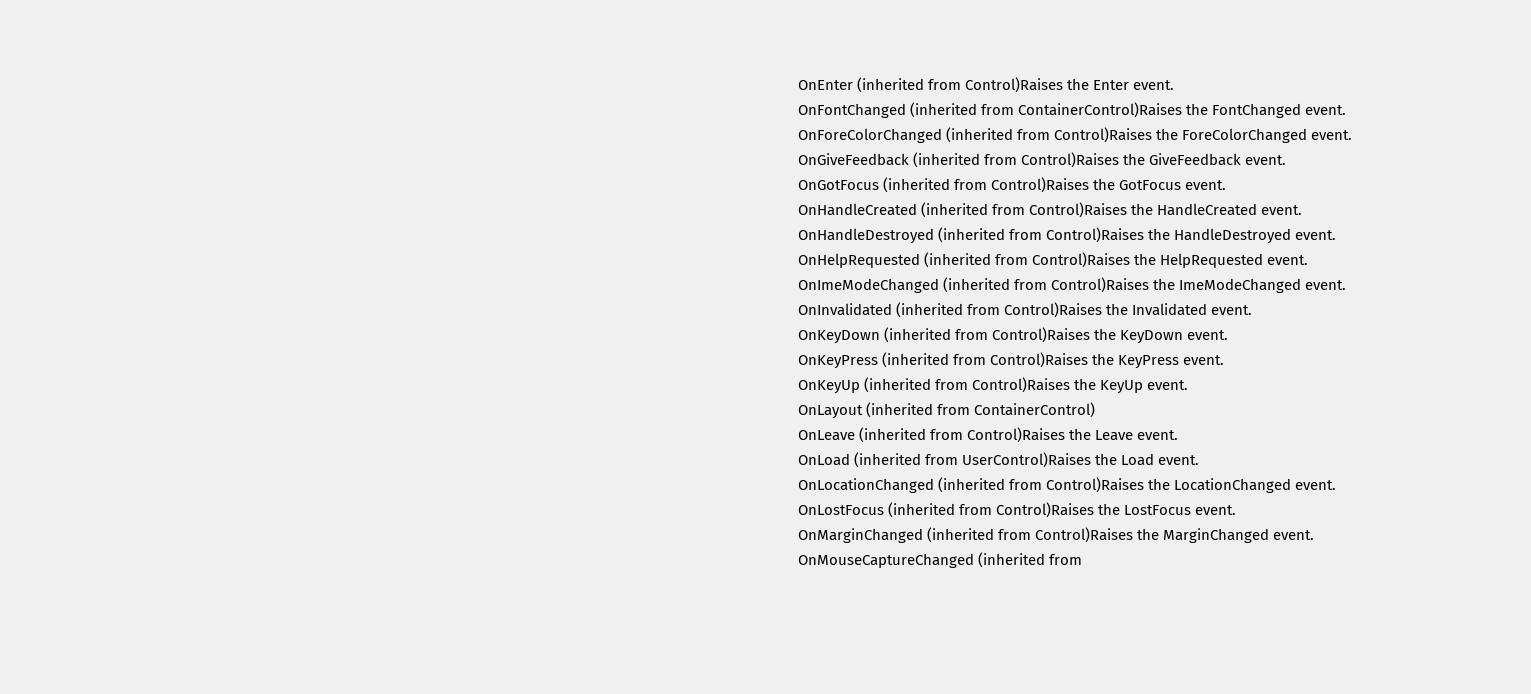OnEnter (inherited from Control)Raises the Enter event.
OnFontChanged (inherited from ContainerControl)Raises the FontChanged event.
OnForeColorChanged (inherited from Control)Raises the ForeColorChanged event.
OnGiveFeedback (inherited from Control)Raises the GiveFeedback event.
OnGotFocus (inherited from Control)Raises the GotFocus event.
OnHandleCreated (inherited from Control)Raises the HandleCreated event.
OnHandleDestroyed (inherited from Control)Raises the HandleDestroyed event.
OnHelpRequested (inherited from Control)Raises the HelpRequested event.
OnImeModeChanged (inherited from Control)Raises the ImeModeChanged event.
OnInvalidated (inherited from Control)Raises the Invalidated event.
OnKeyDown (inherited from Control)Raises the KeyDown event.
OnKeyPress (inherited from Control)Raises the KeyPress event.
OnKeyUp (inherited from Control)Raises the KeyUp event.
OnLayout (inherited from ContainerControl)
OnLeave (inherited from Control)Raises the Leave event.
OnLoad (inherited from UserControl)Raises the Load event.
OnLocationChanged (inherited from Control)Raises the LocationChanged event.
OnLostFocus (inherited from Control)Raises the LostFocus event.
OnMarginChanged (inherited from Control)Raises the MarginChanged event.
OnMouseCaptureChanged (inherited from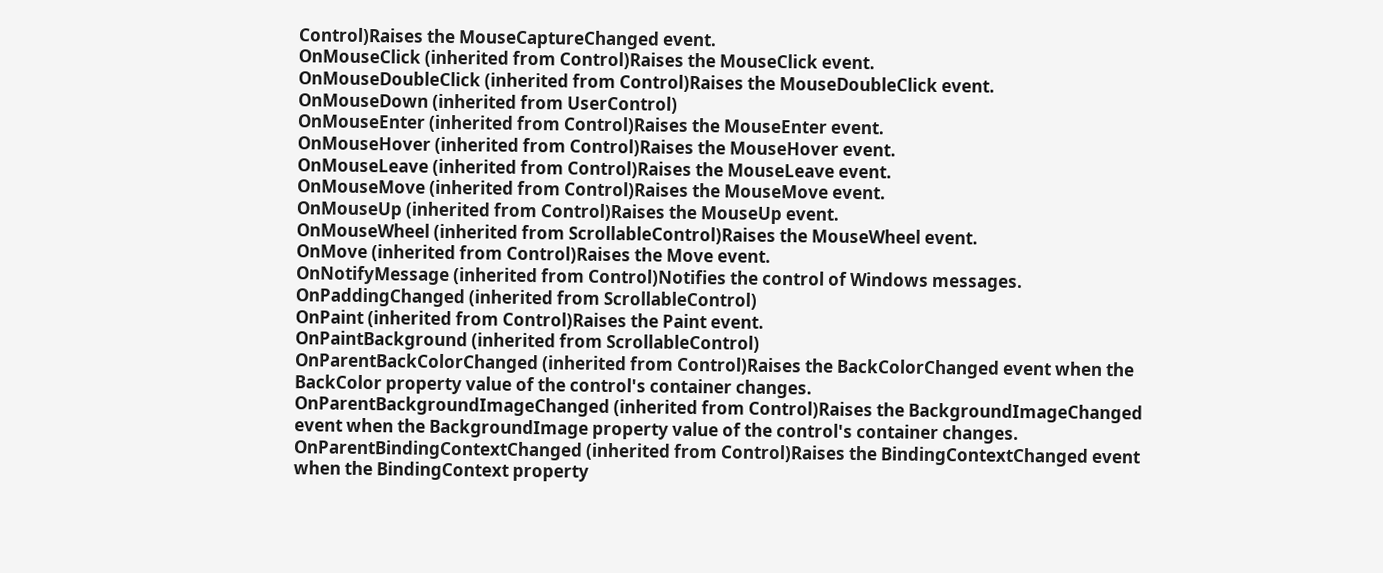Control)Raises the MouseCaptureChanged event.
OnMouseClick (inherited from Control)Raises the MouseClick event.
OnMouseDoubleClick (inherited from Control)Raises the MouseDoubleClick event.
OnMouseDown (inherited from UserControl)
OnMouseEnter (inherited from Control)Raises the MouseEnter event.
OnMouseHover (inherited from Control)Raises the MouseHover event.
OnMouseLeave (inherited from Control)Raises the MouseLeave event.
OnMouseMove (inherited from Control)Raises the MouseMove event.
OnMouseUp (inherited from Control)Raises the MouseUp event.
OnMouseWheel (inherited from ScrollableControl)Raises the MouseWheel event.
OnMove (inherited from Control)Raises the Move event.
OnNotifyMessage (inherited from Control)Notifies the control of Windows messages.
OnPaddingChanged (inherited from ScrollableControl)
OnPaint (inherited from Control)Raises the Paint event.
OnPaintBackground (inherited from ScrollableControl)
OnParentBackColorChanged (inherited from Control)Raises the BackColorChanged event when the BackColor property value of the control's container changes.
OnParentBackgroundImageChanged (inherited from Control)Raises the BackgroundImageChanged event when the BackgroundImage property value of the control's container changes.
OnParentBindingContextChanged (inherited from Control)Raises the BindingContextChanged event when the BindingContext property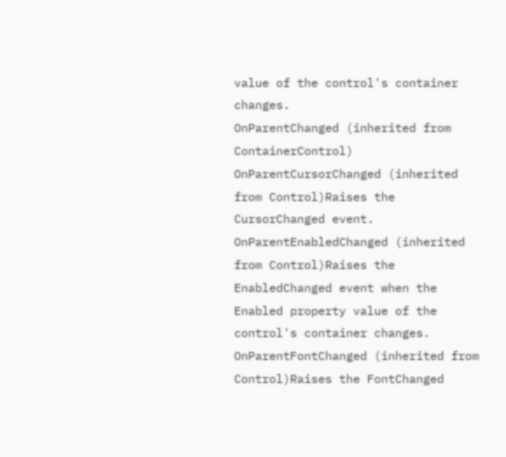value of the control's container changes.
OnParentChanged (inherited from ContainerControl)
OnParentCursorChanged (inherited from Control)Raises the CursorChanged event.
OnParentEnabledChanged (inherited from Control)Raises the EnabledChanged event when the Enabled property value of the control's container changes.
OnParentFontChanged (inherited from Control)Raises the FontChanged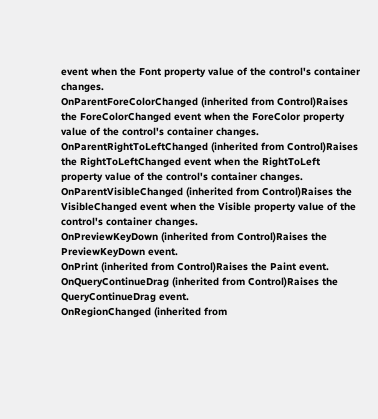event when the Font property value of the control's container changes.
OnParentForeColorChanged (inherited from Control)Raises the ForeColorChanged event when the ForeColor property value of the control's container changes.
OnParentRightToLeftChanged (inherited from Control)Raises the RightToLeftChanged event when the RightToLeft property value of the control's container changes.
OnParentVisibleChanged (inherited from Control)Raises the VisibleChanged event when the Visible property value of the control's container changes.
OnPreviewKeyDown (inherited from Control)Raises the PreviewKeyDown event.
OnPrint (inherited from Control)Raises the Paint event.
OnQueryContinueDrag (inherited from Control)Raises the QueryContinueDrag event.
OnRegionChanged (inherited from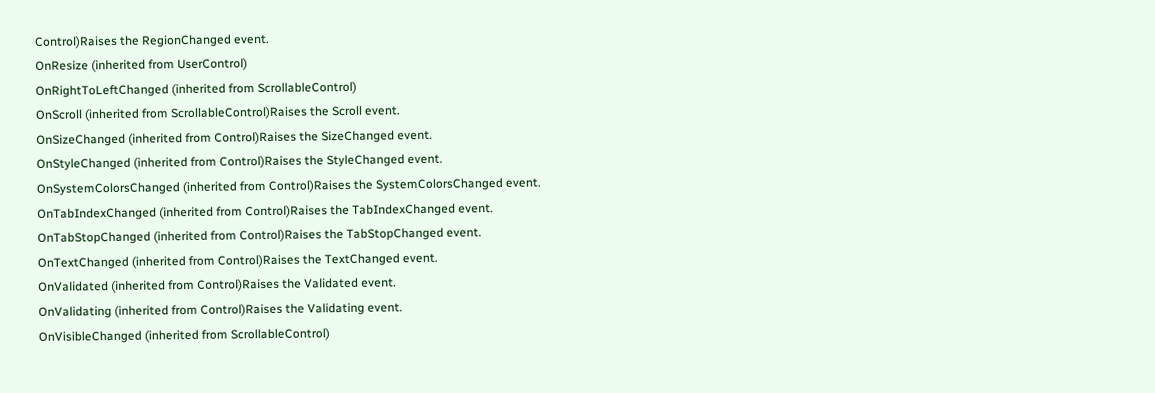Control)Raises the RegionChanged event.
OnResize (inherited from UserControl)
OnRightToLeftChanged (inherited from ScrollableControl)
OnScroll (inherited from ScrollableControl)Raises the Scroll event.
OnSizeChanged (inherited from Control)Raises the SizeChanged event.
OnStyleChanged (inherited from Control)Raises the StyleChanged event.
OnSystemColorsChanged (inherited from Control)Raises the SystemColorsChanged event.
OnTabIndexChanged (inherited from Control)Raises the TabIndexChanged event.
OnTabStopChanged (inherited from Control)Raises the TabStopChanged event.
OnTextChanged (inherited from Control)Raises the TextChanged event.
OnValidated (inherited from Control)Raises the Validated event.
OnValidating (inherited from Control)Raises the Validating event.
OnVisibleChanged (inherited from ScrollableControl)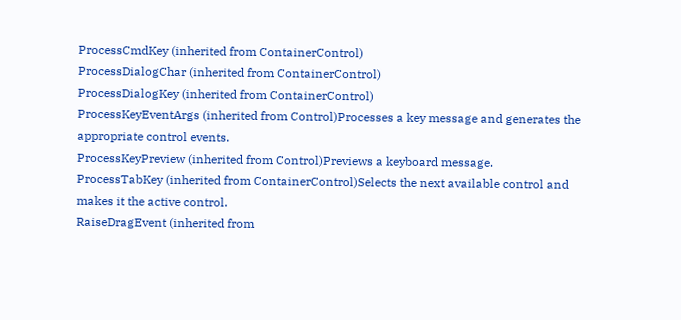ProcessCmdKey (inherited from ContainerControl)
ProcessDialogChar (inherited from ContainerControl)
ProcessDialogKey (inherited from ContainerControl)
ProcessKeyEventArgs (inherited from Control)Processes a key message and generates the appropriate control events.
ProcessKeyPreview (inherited from Control)Previews a keyboard message.
ProcessTabKey (inherited from ContainerControl)Selects the next available control and makes it the active control.
RaiseDragEvent (inherited from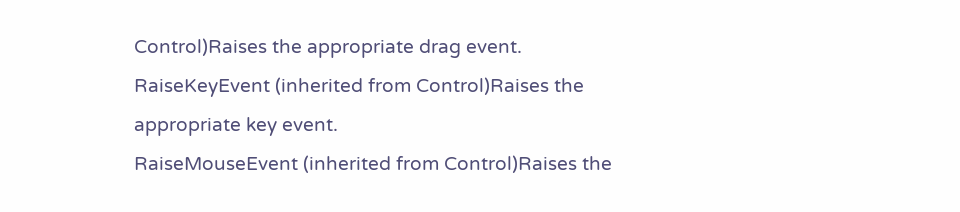Control)Raises the appropriate drag event.
RaiseKeyEvent (inherited from Control)Raises the appropriate key event.
RaiseMouseEvent (inherited from Control)Raises the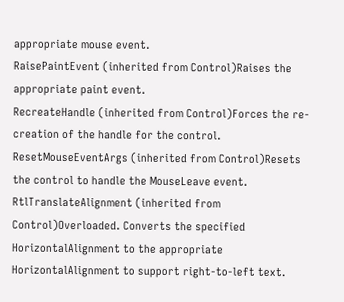appropriate mouse event.
RaisePaintEvent (inherited from Control)Raises the appropriate paint event.
RecreateHandle (inherited from Control)Forces the re-creation of the handle for the control.
ResetMouseEventArgs (inherited from Control)Resets the control to handle the MouseLeave event.
RtlTranslateAlignment (inherited from Control)Overloaded. Converts the specified HorizontalAlignment to the appropriate HorizontalAlignment to support right-to-left text.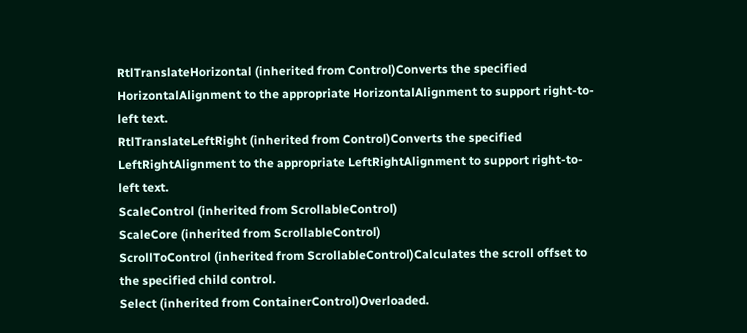RtlTranslateHorizontal (inherited from Control)Converts the specified HorizontalAlignment to the appropriate HorizontalAlignment to support right-to-left text.
RtlTranslateLeftRight (inherited from Control)Converts the specified LeftRightAlignment to the appropriate LeftRightAlignment to support right-to-left text.
ScaleControl (inherited from ScrollableControl)
ScaleCore (inherited from ScrollableControl)
ScrollToControl (inherited from ScrollableControl)Calculates the scroll offset to the specified child control.
Select (inherited from ContainerControl)Overloaded.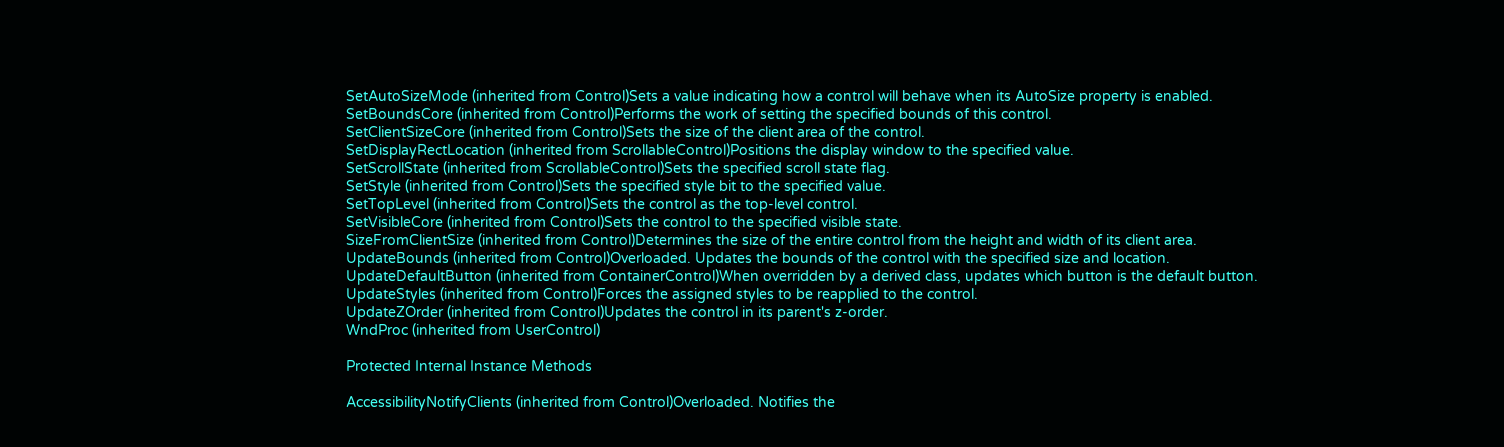SetAutoSizeMode (inherited from Control)Sets a value indicating how a control will behave when its AutoSize property is enabled.
SetBoundsCore (inherited from Control)Performs the work of setting the specified bounds of this control.
SetClientSizeCore (inherited from Control)Sets the size of the client area of the control.
SetDisplayRectLocation (inherited from ScrollableControl)Positions the display window to the specified value.
SetScrollState (inherited from ScrollableControl)Sets the specified scroll state flag.
SetStyle (inherited from Control)Sets the specified style bit to the specified value.
SetTopLevel (inherited from Control)Sets the control as the top-level control.
SetVisibleCore (inherited from Control)Sets the control to the specified visible state.
SizeFromClientSize (inherited from Control)Determines the size of the entire control from the height and width of its client area.
UpdateBounds (inherited from Control)Overloaded. Updates the bounds of the control with the specified size and location.
UpdateDefaultButton (inherited from ContainerControl)When overridden by a derived class, updates which button is the default button.
UpdateStyles (inherited from Control)Forces the assigned styles to be reapplied to the control.
UpdateZOrder (inherited from Control)Updates the control in its parent's z-order.
WndProc (inherited from UserControl)

Protected Internal Instance Methods

AccessibilityNotifyClients (inherited from Control)Overloaded. Notifies the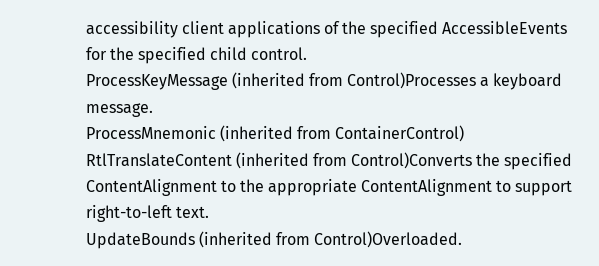accessibility client applications of the specified AccessibleEvents for the specified child control.
ProcessKeyMessage (inherited from Control)Processes a keyboard message.
ProcessMnemonic (inherited from ContainerControl)
RtlTranslateContent (inherited from Control)Converts the specified ContentAlignment to the appropriate ContentAlignment to support right-to-left text.
UpdateBounds (inherited from Control)Overloaded.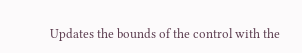Updates the bounds of the control with the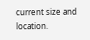current size and location.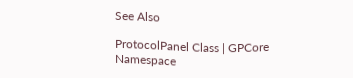See Also

ProtocolPanel Class | GPCore Namespace